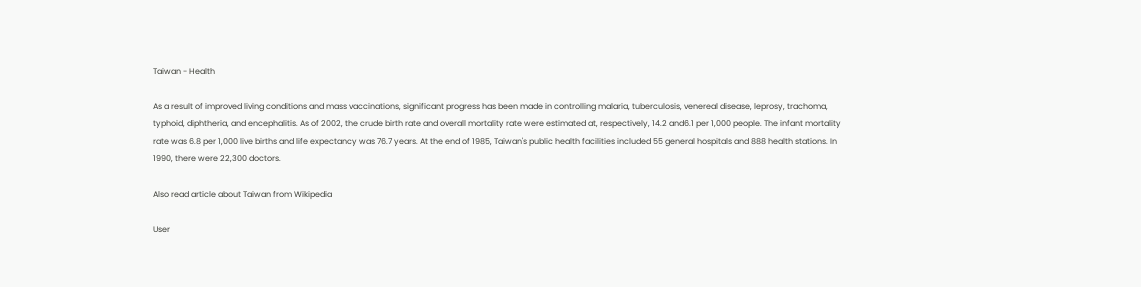Taiwan - Health

As a result of improved living conditions and mass vaccinations, significant progress has been made in controlling malaria, tuberculosis, venereal disease, leprosy, trachoma, typhoid, diphtheria, and encephalitis. As of 2002, the crude birth rate and overall mortality rate were estimated at, respectively, 14.2 and6.1 per 1,000 people. The infant mortality rate was 6.8 per 1,000 live births and life expectancy was 76.7 years. At the end of 1985, Taiwan's public health facilities included 55 general hospitals and 888 health stations. In 1990, there were 22,300 doctors.

Also read article about Taiwan from Wikipedia

User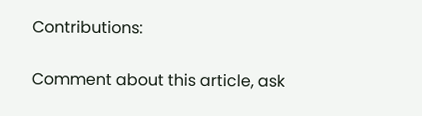Contributions:

Comment about this article, ask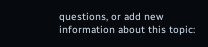questions, or add new information about this topic: